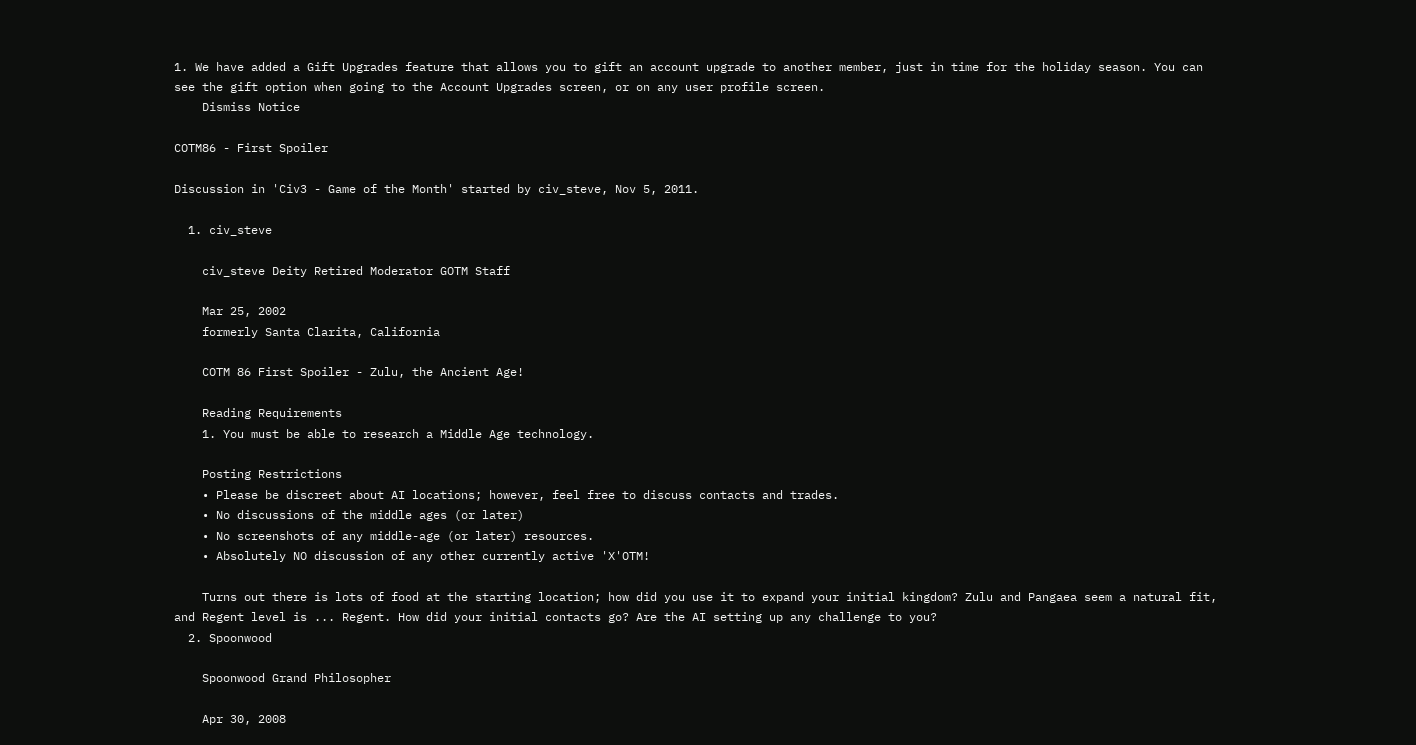1. We have added a Gift Upgrades feature that allows you to gift an account upgrade to another member, just in time for the holiday season. You can see the gift option when going to the Account Upgrades screen, or on any user profile screen.
    Dismiss Notice

COTM86 - First Spoiler

Discussion in 'Civ3 - Game of the Month' started by civ_steve, Nov 5, 2011.

  1. civ_steve

    civ_steve Deity Retired Moderator GOTM Staff

    Mar 25, 2002
    formerly Santa Clarita, California

    COTM 86 First Spoiler - Zulu, the Ancient Age!

    Reading Requirements
    1. You must be able to research a Middle Age technology.

    Posting Restrictions
    • Please be discreet about AI locations; however, feel free to discuss contacts and trades.
    • No discussions of the middle ages (or later)
    • No screenshots of any middle-age (or later) resources.
    • Absolutely NO discussion of any other currently active 'X'OTM!

    Turns out there is lots of food at the starting location; how did you use it to expand your initial kingdom? Zulu and Pangaea seem a natural fit, and Regent level is ... Regent. How did your initial contacts go? Are the AI setting up any challenge to you?
  2. Spoonwood

    Spoonwood Grand Philosopher

    Apr 30, 2008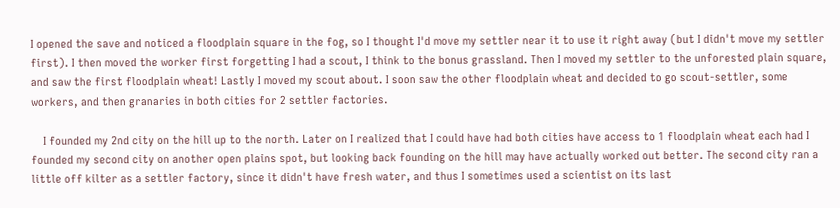I opened the save and noticed a floodplain square in the fog, so I thought I'd move my settler near it to use it right away (but I didn't move my settler first). I then moved the worker first forgetting I had a scout, I think to the bonus grassland. Then I moved my settler to the unforested plain square, and saw the first floodplain wheat! Lastly I moved my scout about. I soon saw the other floodplain wheat and decided to go scout-settler, some workers, and then granaries in both cities for 2 settler factories.

    I founded my 2nd city on the hill up to the north. Later on I realized that I could have had both cities have access to 1 floodplain wheat each had I founded my second city on another open plains spot, but looking back founding on the hill may have actually worked out better. The second city ran a little off kilter as a settler factory, since it didn't have fresh water, and thus I sometimes used a scientist on its last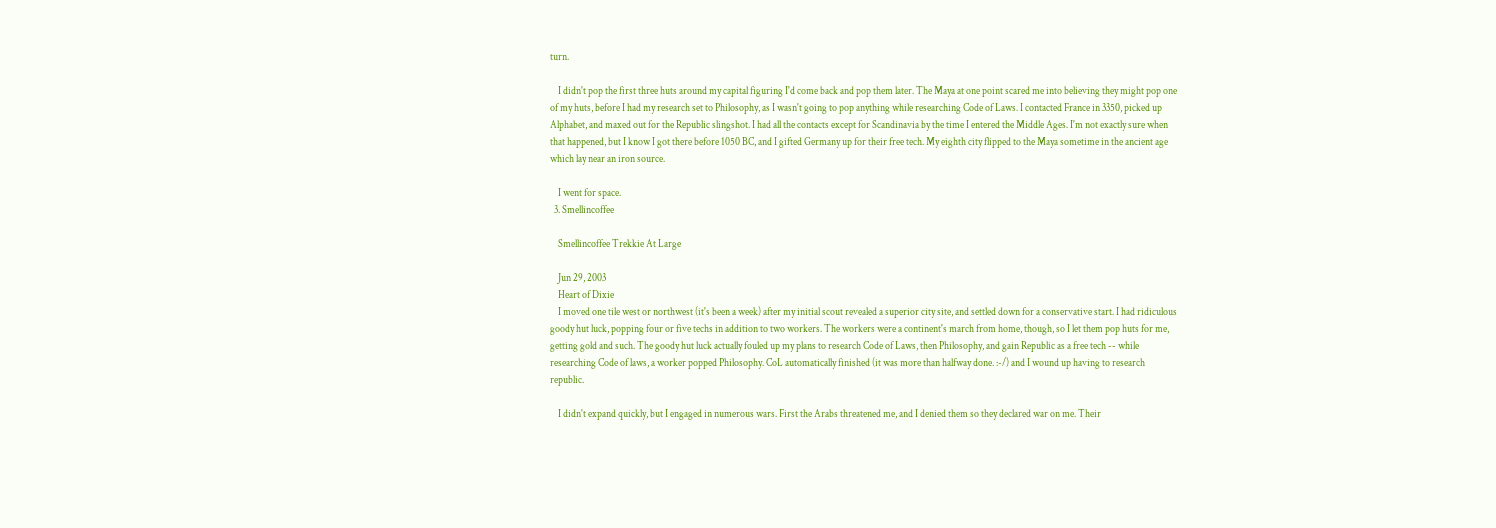turn.

    I didn't pop the first three huts around my capital figuring I'd come back and pop them later. The Maya at one point scared me into believing they might pop one of my huts, before I had my research set to Philosophy, as I wasn't going to pop anything while researching Code of Laws. I contacted France in 3350, picked up Alphabet, and maxed out for the Republic slingshot. I had all the contacts except for Scandinavia by the time I entered the Middle Ages. I'm not exactly sure when that happened, but I know I got there before 1050 BC, and I gifted Germany up for their free tech. My eighth city flipped to the Maya sometime in the ancient age which lay near an iron source.

    I went for space.
  3. Smellincoffee

    Smellincoffee Trekkie At Large

    Jun 29, 2003
    Heart of Dixie
    I moved one tile west or northwest (it's been a week) after my initial scout revealed a superior city site, and settled down for a conservative start. I had ridiculous goody hut luck, popping four or five techs in addition to two workers. The workers were a continent's march from home, though, so I let them pop huts for me, getting gold and such. The goody hut luck actually fouled up my plans to research Code of Laws, then Philosophy, and gain Republic as a free tech -- while researching Code of laws, a worker popped Philosophy. CoL automatically finished (it was more than halfway done. :-/) and I wound up having to research republic.

    I didn't expand quickly, but I engaged in numerous wars. First the Arabs threatened me, and I denied them so they declared war on me. Their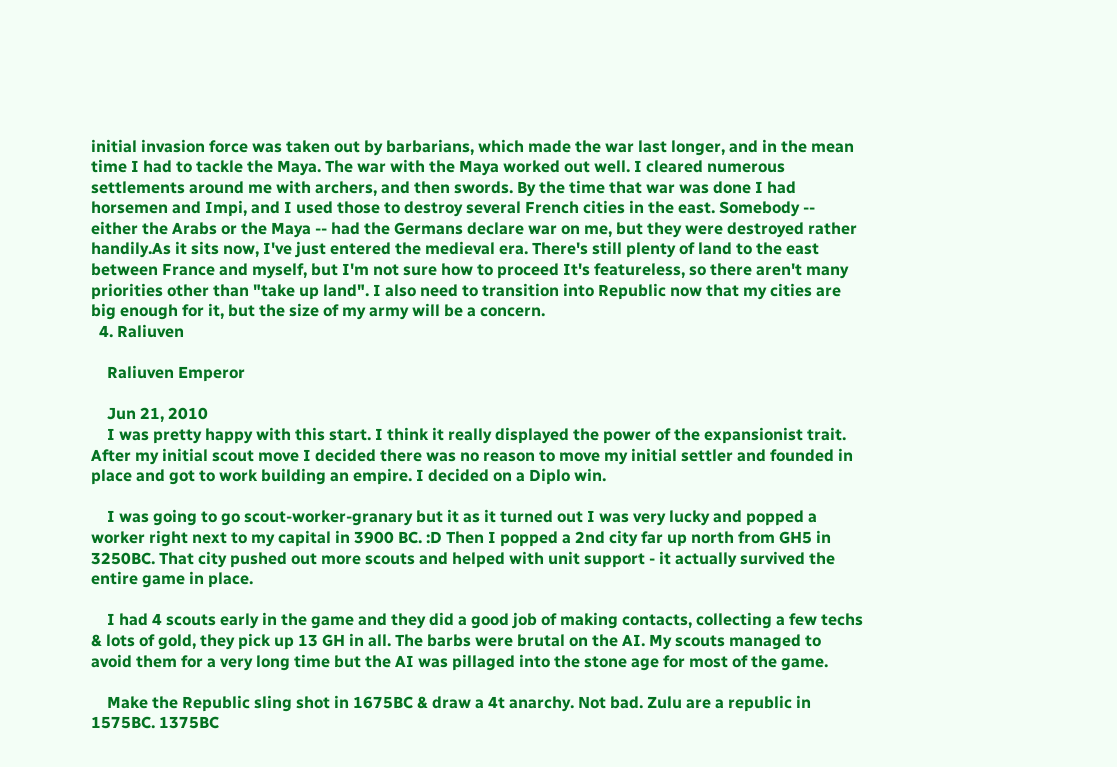initial invasion force was taken out by barbarians, which made the war last longer, and in the mean time I had to tackle the Maya. The war with the Maya worked out well. I cleared numerous settlements around me with archers, and then swords. By the time that war was done I had horsemen and Impi, and I used those to destroy several French cities in the east. Somebody -- either the Arabs or the Maya -- had the Germans declare war on me, but they were destroyed rather handily.As it sits now, I've just entered the medieval era. There's still plenty of land to the east between France and myself, but I'm not sure how to proceed It's featureless, so there aren't many priorities other than "take up land". I also need to transition into Republic now that my cities are big enough for it, but the size of my army will be a concern.
  4. Raliuven

    Raliuven Emperor

    Jun 21, 2010
    I was pretty happy with this start. I think it really displayed the power of the expansionist trait. After my initial scout move I decided there was no reason to move my initial settler and founded in place and got to work building an empire. I decided on a Diplo win.

    I was going to go scout-worker-granary but it as it turned out I was very lucky and popped a worker right next to my capital in 3900 BC. :D Then I popped a 2nd city far up north from GH5 in 3250BC. That city pushed out more scouts and helped with unit support - it actually survived the entire game in place.

    I had 4 scouts early in the game and they did a good job of making contacts, collecting a few techs & lots of gold, they pick up 13 GH in all. The barbs were brutal on the AI. My scouts managed to avoid them for a very long time but the AI was pillaged into the stone age for most of the game.

    Make the Republic sling shot in 1675BC & draw a 4t anarchy. Not bad. Zulu are a republic in 1575BC. 1375BC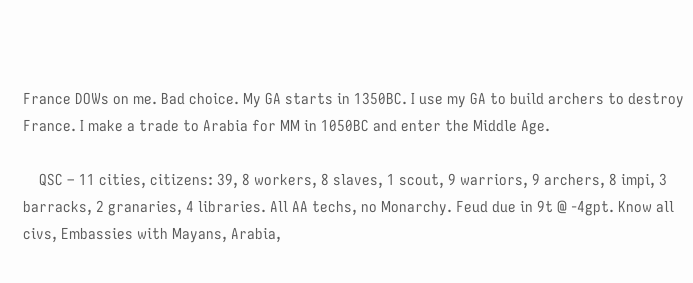France DOWs on me. Bad choice. My GA starts in 1350BC. I use my GA to build archers to destroy France. I make a trade to Arabia for MM in 1050BC and enter the Middle Age.

    QSC – 11 cities, citizens: 39, 8 workers, 8 slaves, 1 scout, 9 warriors, 9 archers, 8 impi, 3 barracks, 2 granaries, 4 libraries. All AA techs, no Monarchy. Feud due in 9t @ -4gpt. Know all civs, Embassies with Mayans, Arabia,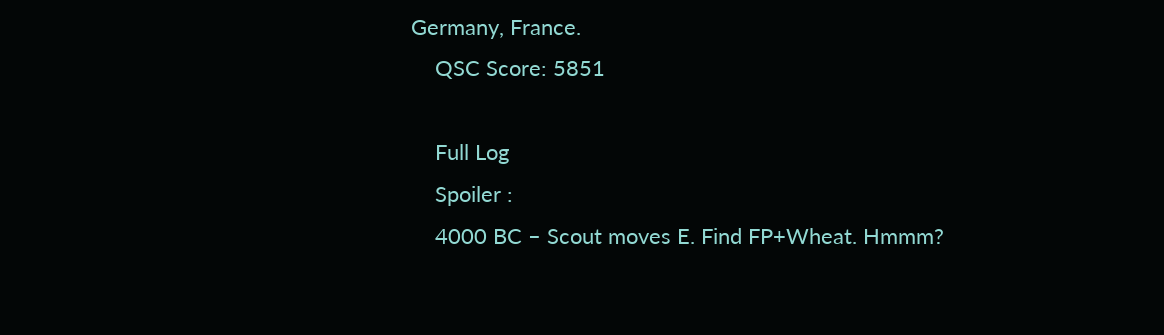Germany, France.
    QSC Score: 5851

    Full Log
    Spoiler :
    4000 BC – Scout moves E. Find FP+Wheat. Hmmm?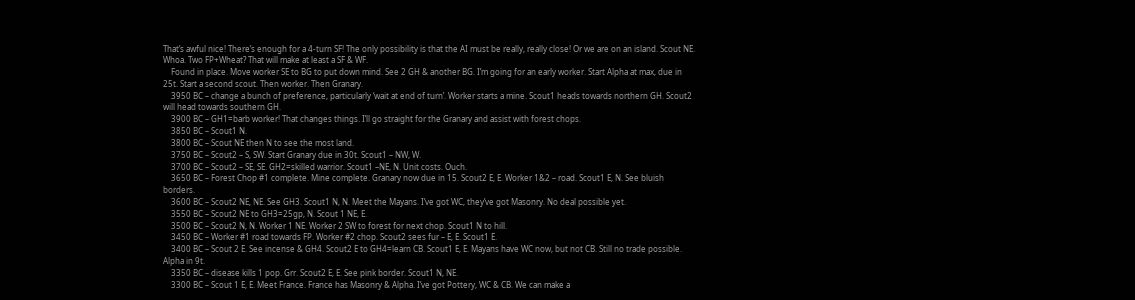That’s awful nice! There’s enough for a 4-turn SF! The only possibility is that the AI must be really, really close! Or we are on an island. Scout NE. Whoa. Two FP+Wheat? That will make at least a SF & WF.
    Found in place. Move worker SE to BG to put down mind. See 2 GH & another BG. I’m going for an early worker. Start Alpha at max, due in 25t. Start a second scout. Then worker. Then Granary.
    3950 BC – change a bunch of preference, particularly ‘wait at end of turn’. Worker starts a mine. Scout1 heads towards northern GH. Scout2 will head towards southern GH.
    3900 BC – GH1=barb worker! That changes things. I’ll go straight for the Granary and assist with forest chops.
    3850 BC – Scout1 N.
    3800 BC – Scout NE then N to see the most land.
    3750 BC – Scout2 – S, SW. Start Granary due in 30t. Scout1 – NW, W.
    3700 BC – Scout2 – SE, SE. GH2=skilled warrior. Scout1 –NE, N. Unit costs. Ouch.
    3650 BC – Forest Chop #1 complete. Mine complete. Granary now due in 15. Scout2 E, E. Worker 1&2 – road. Scout1 E, N. See bluish borders.
    3600 BC – Scout2 NE, NE. See GH3. Scout1 N, N. Meet the Mayans. I’ve got WC, they’ve got Masonry. No deal possible yet.
    3550 BC – Scout2 NE to GH3=25gp, N. Scout 1 NE, E.
    3500 BC – Scout2 N, N. Worker 1 NE. Worker 2 SW to forest for next chop. Scout1 N to hill.
    3450 BC – Worker #1 road towards FP. Worker #2 chop. Scout2 sees fur – E, E. Scout1 E.
    3400 BC – Scout 2 E. See incense & GH4. Scout2 E to GH4=learn CB. Scout1 E, E. Mayans have WC now, but not CB. Still no trade possible. Alpha in 9t.
    3350 BC – disease kills 1 pop. Grr. Scout2 E, E. See pink border. Scout1 N, NE.
    3300 BC – Scout 1 E, E. Meet France. France has Masonry & Alpha. I’ve got Pottery, WC & CB. We can make a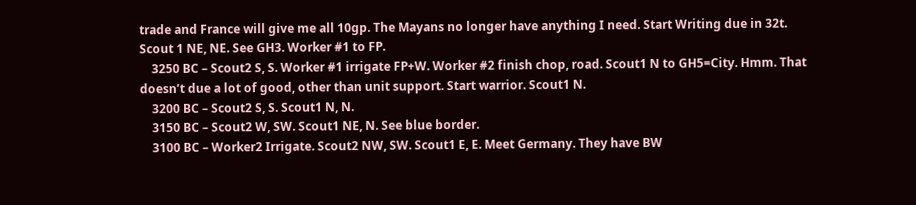trade and France will give me all 10gp. The Mayans no longer have anything I need. Start Writing due in 32t. Scout 1 NE, NE. See GH3. Worker #1 to FP.
    3250 BC – Scout2 S, S. Worker #1 irrigate FP+W. Worker #2 finish chop, road. Scout1 N to GH5=City. Hmm. That doesn’t due a lot of good, other than unit support. Start warrior. Scout1 N.
    3200 BC – Scout2 S, S. Scout1 N, N.
    3150 BC – Scout2 W, SW. Scout1 NE, N. See blue border.
    3100 BC – Worker2 Irrigate. Scout2 NW, SW. Scout1 E, E. Meet Germany. They have BW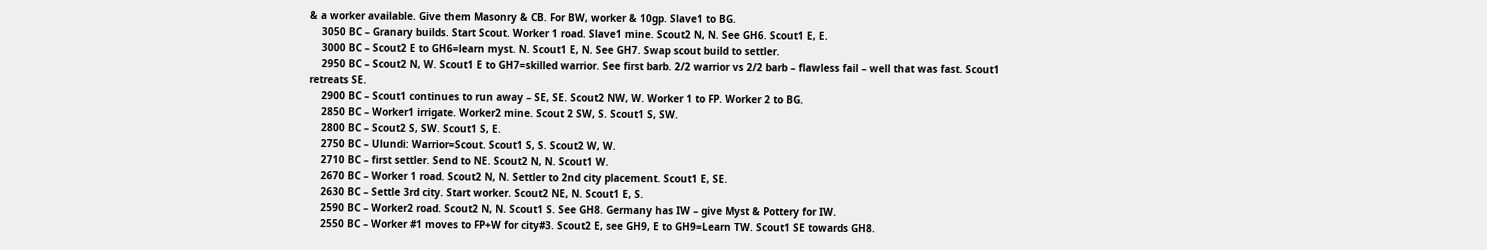& a worker available. Give them Masonry & CB. For BW, worker & 10gp. Slave1 to BG.
    3050 BC – Granary builds. Start Scout. Worker 1 road. Slave1 mine. Scout2 N, N. See GH6. Scout1 E, E.
    3000 BC – Scout2 E to GH6=learn myst. N. Scout1 E, N. See GH7. Swap scout build to settler.
    2950 BC – Scout2 N, W. Scout1 E to GH7=skilled warrior. See first barb. 2/2 warrior vs 2/2 barb – flawless fail – well that was fast. Scout1 retreats SE.
    2900 BC – Scout1 continues to run away – SE, SE. Scout2 NW, W. Worker 1 to FP. Worker 2 to BG.
    2850 BC – Worker1 irrigate. Worker2 mine. Scout 2 SW, S. Scout1 S, SW.
    2800 BC – Scout2 S, SW. Scout1 S, E.
    2750 BC – Ulundi: Warrior=Scout. Scout1 S, S. Scout2 W, W.
    2710 BC – first settler. Send to NE. Scout2 N, N. Scout1 W.
    2670 BC – Worker 1 road. Scout2 N, N. Settler to 2nd city placement. Scout1 E, SE.
    2630 BC – Settle 3rd city. Start worker. Scout2 NE, N. Scout1 E, S.
    2590 BC – Worker2 road. Scout2 N, N. Scout1 S. See GH8. Germany has IW – give Myst & Pottery for IW.
    2550 BC – Worker #1 moves to FP+W for city#3. Scout2 E, see GH9, E to GH9=Learn TW. Scout1 SE towards GH8.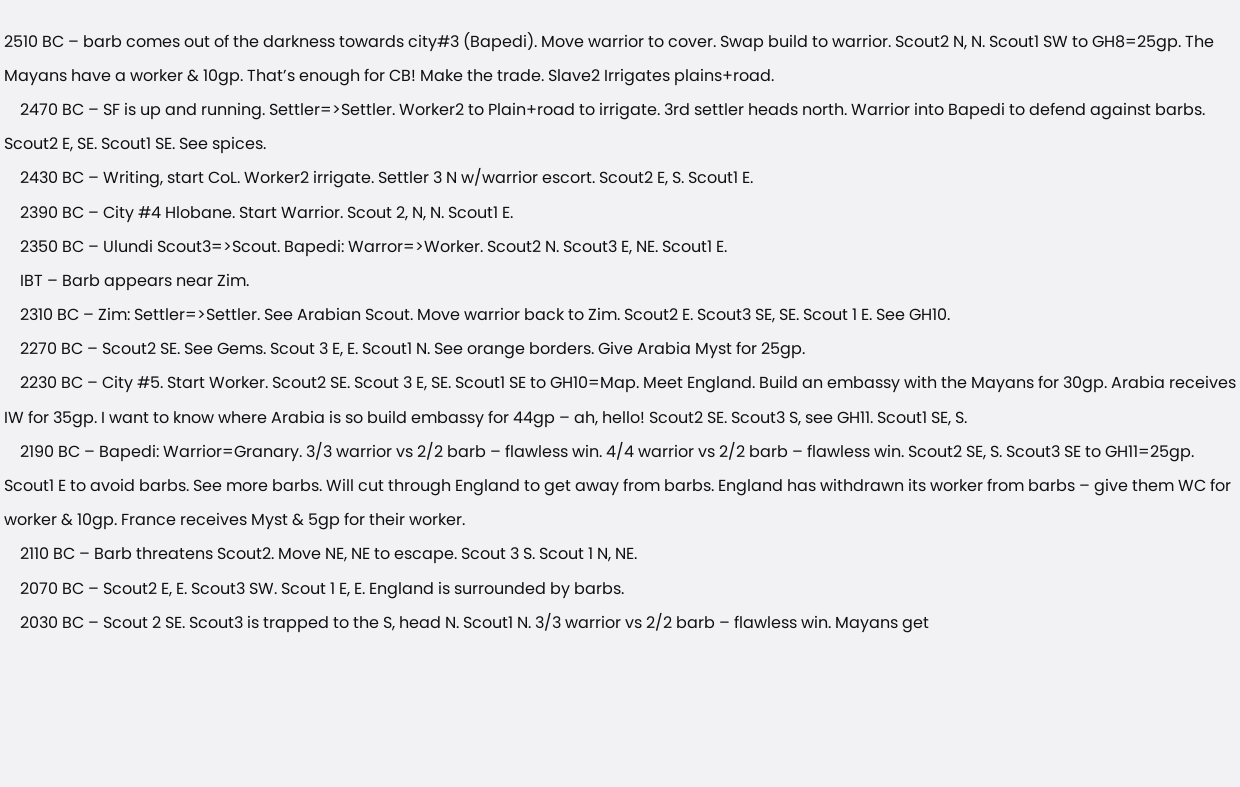2510 BC – barb comes out of the darkness towards city#3 (Bapedi). Move warrior to cover. Swap build to warrior. Scout2 N, N. Scout1 SW to GH8=25gp. The Mayans have a worker & 10gp. That’s enough for CB! Make the trade. Slave2 Irrigates plains+road.
    2470 BC – SF is up and running. Settler=>Settler. Worker2 to Plain+road to irrigate. 3rd settler heads north. Warrior into Bapedi to defend against barbs. Scout2 E, SE. Scout1 SE. See spices.
    2430 BC – Writing, start CoL. Worker2 irrigate. Settler 3 N w/warrior escort. Scout2 E, S. Scout1 E.
    2390 BC – City #4 Hlobane. Start Warrior. Scout 2, N, N. Scout1 E.
    2350 BC – Ulundi Scout3=>Scout. Bapedi: Warror=>Worker. Scout2 N. Scout3 E, NE. Scout1 E.
    IBT – Barb appears near Zim.
    2310 BC – Zim: Settler=>Settler. See Arabian Scout. Move warrior back to Zim. Scout2 E. Scout3 SE, SE. Scout 1 E. See GH10.
    2270 BC – Scout2 SE. See Gems. Scout 3 E, E. Scout1 N. See orange borders. Give Arabia Myst for 25gp.
    2230 BC – City #5. Start Worker. Scout2 SE. Scout 3 E, SE. Scout1 SE to GH10=Map. Meet England. Build an embassy with the Mayans for 30gp. Arabia receives IW for 35gp. I want to know where Arabia is so build embassy for 44gp – ah, hello! Scout2 SE. Scout3 S, see GH11. Scout1 SE, S.
    2190 BC – Bapedi: Warrior=Granary. 3/3 warrior vs 2/2 barb – flawless win. 4/4 warrior vs 2/2 barb – flawless win. Scout2 SE, S. Scout3 SE to GH11=25gp. Scout1 E to avoid barbs. See more barbs. Will cut through England to get away from barbs. England has withdrawn its worker from barbs – give them WC for worker & 10gp. France receives Myst & 5gp for their worker.
    2110 BC – Barb threatens Scout2. Move NE, NE to escape. Scout 3 S. Scout 1 N, NE.
    2070 BC – Scout2 E, E. Scout3 SW. Scout 1 E, E. England is surrounded by barbs.
    2030 BC – Scout 2 SE. Scout3 is trapped to the S, head N. Scout1 N. 3/3 warrior vs 2/2 barb – flawless win. Mayans get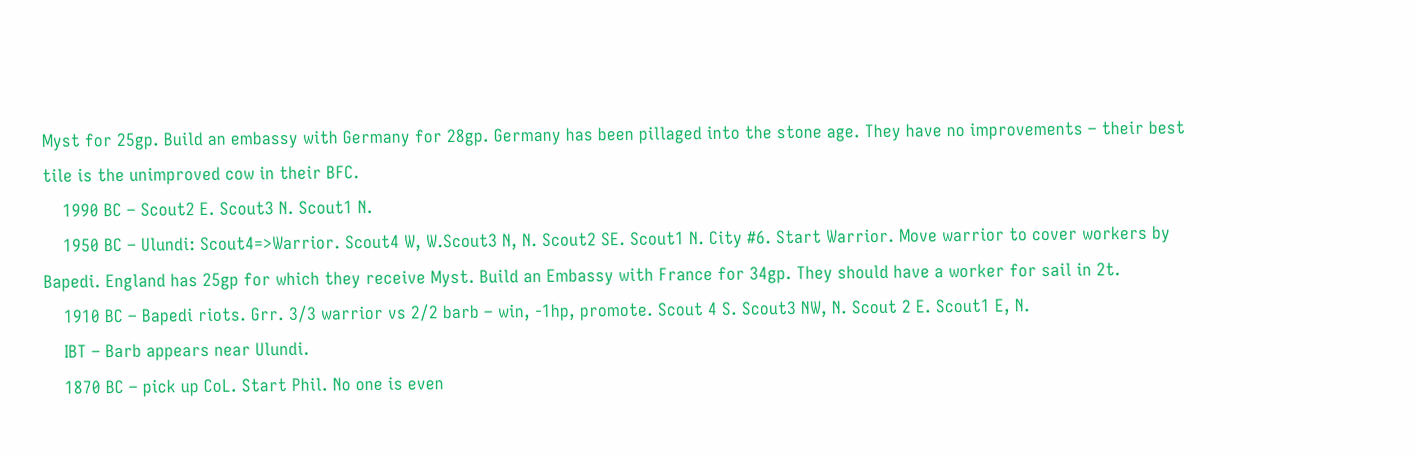Myst for 25gp. Build an embassy with Germany for 28gp. Germany has been pillaged into the stone age. They have no improvements – their best tile is the unimproved cow in their BFC.
    1990 BC – Scout2 E. Scout3 N. Scout1 N.
    1950 BC – Ulundi: Scout4=>Warrior. Scout4 W, W.Scout3 N, N. Scout2 SE. Scout1 N. City #6. Start Warrior. Move warrior to cover workers by Bapedi. England has 25gp for which they receive Myst. Build an Embassy with France for 34gp. They should have a worker for sail in 2t.
    1910 BC – Bapedi riots. Grr. 3/3 warrior vs 2/2 barb – win, -1hp, promote. Scout 4 S. Scout3 NW, N. Scout 2 E. Scout1 E, N.
    IBT – Barb appears near Ulundi.
    1870 BC – pick up CoL. Start Phil. No one is even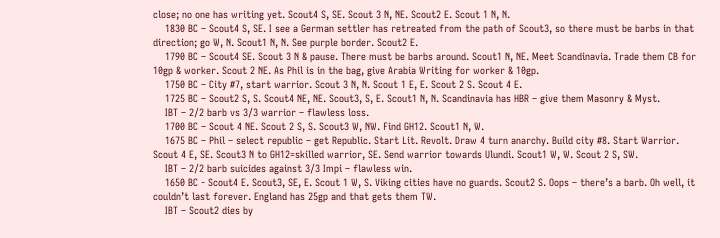close; no one has writing yet. Scout4 S, SE. Scout 3 N, NE. Scout2 E. Scout 1 N, N.
    1830 BC – Scout4 S, SE. I see a German settler has retreated from the path of Scout3, so there must be barbs in that direction; go W, N. Scout1 N, N. See purple border. Scout2 E.
    1790 BC – Scout4 SE. Scout 3 N & pause. There must be barbs around. Scout1 N, NE. Meet Scandinavia. Trade them CB for 10gp & worker. Scout 2 NE. As Phil is in the bag, give Arabia Writing for worker & 10gp.
    1750 BC – City #7, start warrior. Scout 3 N, N. Scout 1 E, E. Scout 2 S. Scout 4 E.
    1725 BC – Scout2 S, S. Scout4 NE, NE. Scout3, S, E. Scout1 N, N. Scandinavia has HBR – give them Masonry & Myst.
    IBT – 2/2 barb vs 3/3 warrior – flawless loss.
    1700 BC – Scout 4 NE. Scout 2 S, S. Scout3 W, NW. Find GH12. Scout1 N, W.
    1675 BC – Phil – select republic – get Republic. Start Lit. Revolt. Draw 4 turn anarchy. Build city #8. Start Warrior. Scout 4 E, SE. Scout3 N to GH12=skilled warrior, SE. Send warrior towards Ulundi. Scout1 W, W. Scout 2 S, SW.
    IBT – 2/2 barb suicides against 3/3 Impi – flawless win.
    1650 BC - Scout4 E. Scout3, SE, E. Scout 1 W, S. Viking cities have no guards. Scout2 S. Oops – there’s a barb. Oh well, it couldn’t last forever. England has 25gp and that gets them TW.
    IBT – Scout2 dies by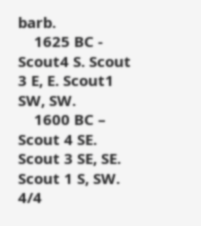barb.
    1625 BC - Scout4 S. Scout 3 E, E. Scout1 SW, SW.
    1600 BC – Scout 4 SE. Scout 3 SE, SE. Scout 1 S, SW. 4/4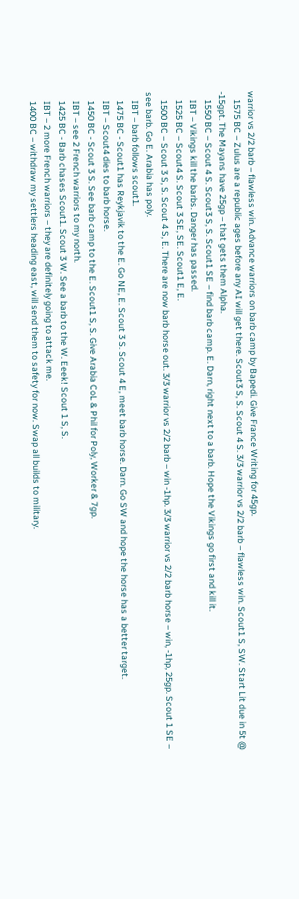warrior vs 2/2 barb – flawless win. Advance warriors on barb camp by Bapedi. Give France Writing for 45gp.
    1575 BC – Zulus are a republic ages before any AI will get there. Scout3 S, S. Scout 4 S. 3/3 warrior vs 2/2 barb – flawless win. Scout1 S, SW. Start Lit due in 5t @ -15gpt. The Mayans have 25gp – that gets them Alpha.
    1550 BC – Scout 4 S. Scout3 S, S. Scout1 SE – find barb camp. E. Darn, right next to a barb. Hope the Vikings go first and kill it.
    IBT – Vikings kill the barbs. Danger has passed.
    1525 BC – Scout4 S. Scout 3 SE, SE. Scout1 E, E.
    1500 BC – Scout 3 S, S. Scout 4 S, E. There are now barb horse out. 3/3 warrior vs 2/2 barb – win -1hp. 3/3 warrior vs 2/2 barb horse – win, -1hp, 25gp. Scout 1 SE – see barb. Go E. Arabia has poly.
    IBT – barb follows scout1.
    1475 BC - Scout1 has Reykjavik to the E. Go NE, E. Scout 3 S. Scout 4 E, meet barb horse. Darn. Go SW and hope the horse has a better target.
    IBT – Scout4 dies to barb horse.
    1450 BC - Scout 3 S. See barb camp to the E. Scout1 S, S. Give Arabia CoL & Phil for Poly, Worker & 7gp.
    IBT – see 2 French warriors to my north.
    1425 BC - Barb chases Scout1. Scout 3 W. See a barb to the W. Eeek! Scout 1 S, S.
    IBT – 2 more French warriors – they are definitely going to attack me.
    1400 BC – withdraw my settlers heading east, will send them to safety for now. Swap all builds to military.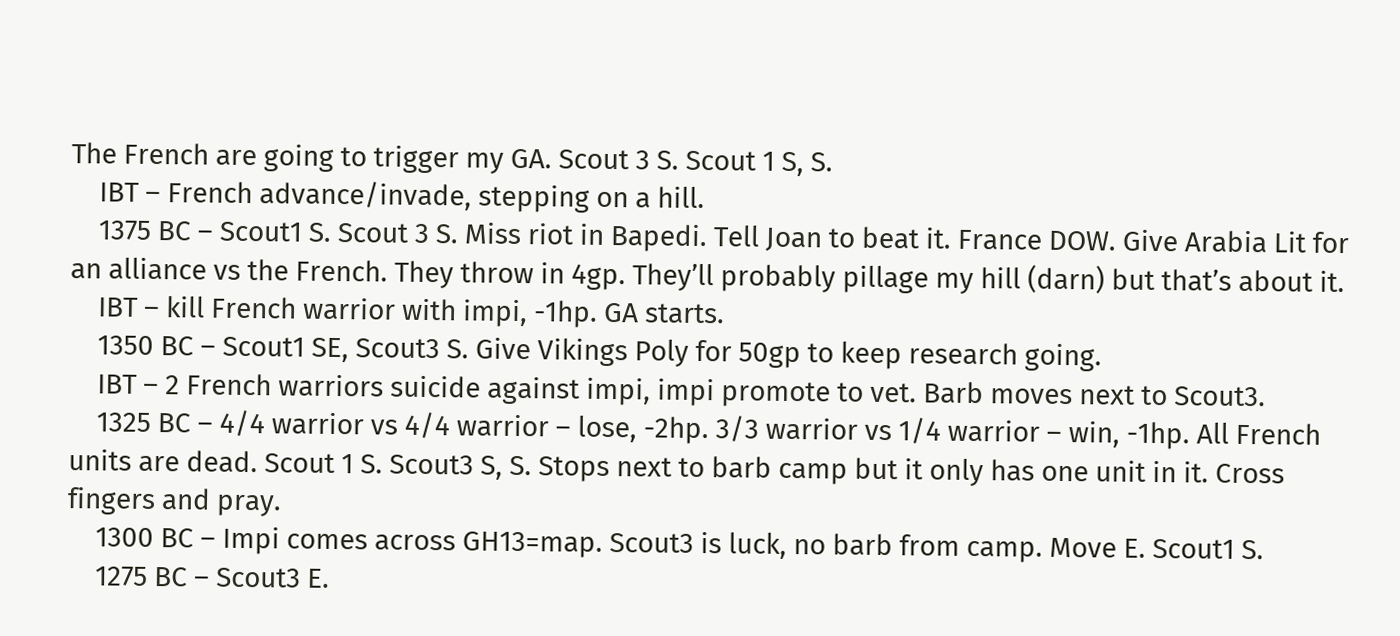The French are going to trigger my GA. Scout 3 S. Scout 1 S, S.
    IBT – French advance/invade, stepping on a hill.
    1375 BC – Scout1 S. Scout 3 S. Miss riot in Bapedi. Tell Joan to beat it. France DOW. Give Arabia Lit for an alliance vs the French. They throw in 4gp. They’ll probably pillage my hill (darn) but that’s about it.
    IBT – kill French warrior with impi, -1hp. GA starts.
    1350 BC – Scout1 SE, Scout3 S. Give Vikings Poly for 50gp to keep research going.
    IBT – 2 French warriors suicide against impi, impi promote to vet. Barb moves next to Scout3.
    1325 BC – 4/4 warrior vs 4/4 warrior – lose, -2hp. 3/3 warrior vs 1/4 warrior – win, -1hp. All French units are dead. Scout 1 S. Scout3 S, S. Stops next to barb camp but it only has one unit in it. Cross fingers and pray.
    1300 BC – Impi comes across GH13=map. Scout3 is luck, no barb from camp. Move E. Scout1 S.
    1275 BC – Scout3 E.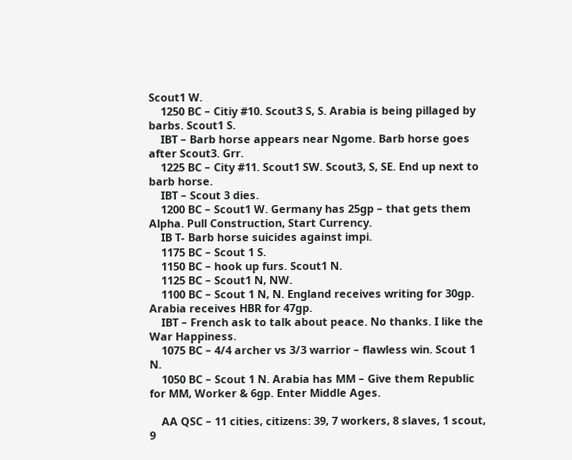Scout1 W.
    1250 BC – Citiy #10. Scout3 S, S. Arabia is being pillaged by barbs. Scout1 S.
    IBT – Barb horse appears near Ngome. Barb horse goes after Scout3. Grr.
    1225 BC – City #11. Scout1 SW. Scout3, S, SE. End up next to barb horse.
    IBT – Scout 3 dies.
    1200 BC – Scout1 W. Germany has 25gp – that gets them Alpha. Pull Construction, Start Currency.
    IB T- Barb horse suicides against impi.
    1175 BC – Scout 1 S.
    1150 BC – hook up furs. Scout1 N.
    1125 BC – Scout1 N, NW.
    1100 BC – Scout 1 N, N. England receives writing for 30gp. Arabia receives HBR for 47gp.
    IBT – French ask to talk about peace. No thanks. I like the War Happiness.
    1075 BC – 4/4 archer vs 3/3 warrior – flawless win. Scout 1 N.
    1050 BC – Scout 1 N. Arabia has MM – Give them Republic for MM, Worker & 6gp. Enter Middle Ages.

    AA QSC – 11 cities, citizens: 39, 7 workers, 8 slaves, 1 scout, 9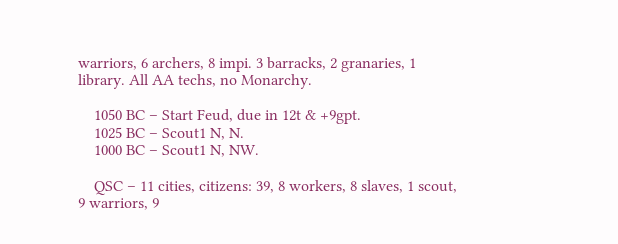warriors, 6 archers, 8 impi. 3 barracks, 2 granaries, 1 library. All AA techs, no Monarchy.

    1050 BC – Start Feud, due in 12t & +9gpt.
    1025 BC – Scout1 N, N.
    1000 BC – Scout1 N, NW.

    QSC – 11 cities, citizens: 39, 8 workers, 8 slaves, 1 scout, 9 warriors, 9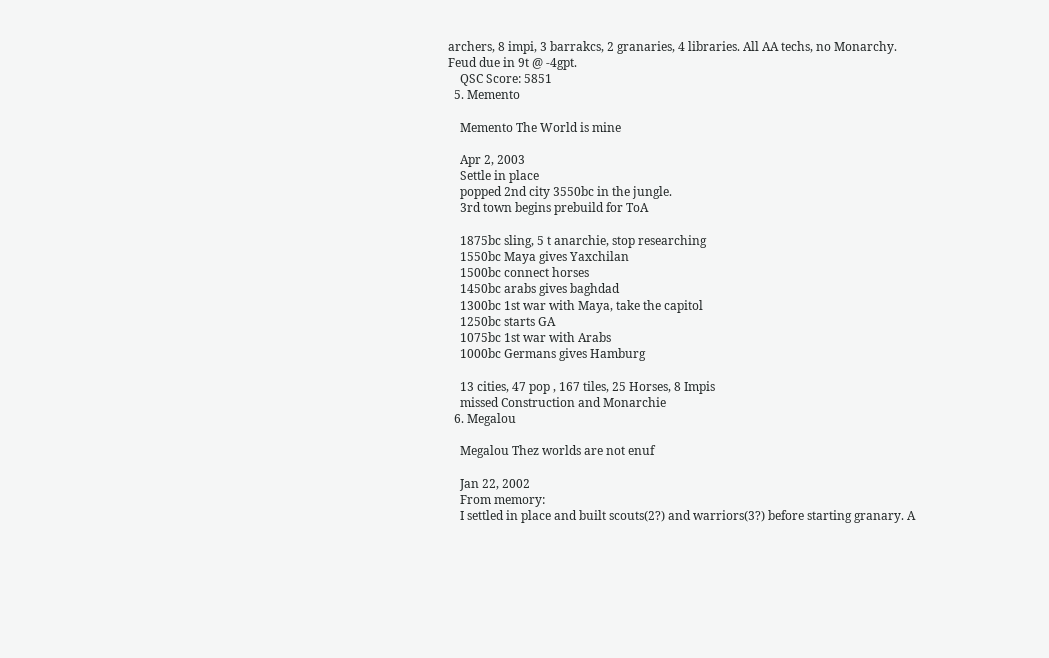archers, 8 impi, 3 barrakcs, 2 granaries, 4 libraries. All AA techs, no Monarchy. Feud due in 9t @ -4gpt.
    QSC Score: 5851
  5. Memento

    Memento The World is mine

    Apr 2, 2003
    Settle in place
    popped 2nd city 3550bc in the jungle.
    3rd town begins prebuild for ToA

    1875bc sling, 5 t anarchie, stop researching
    1550bc Maya gives Yaxchilan
    1500bc connect horses
    1450bc arabs gives baghdad
    1300bc 1st war with Maya, take the capitol
    1250bc starts GA
    1075bc 1st war with Arabs
    1000bc Germans gives Hamburg

    13 cities, 47 pop , 167 tiles, 25 Horses, 8 Impis
    missed Construction and Monarchie
  6. Megalou

    Megalou Thez worlds are not enuf

    Jan 22, 2002
    From memory:
    I settled in place and built scouts(2?) and warriors(3?) before starting granary. A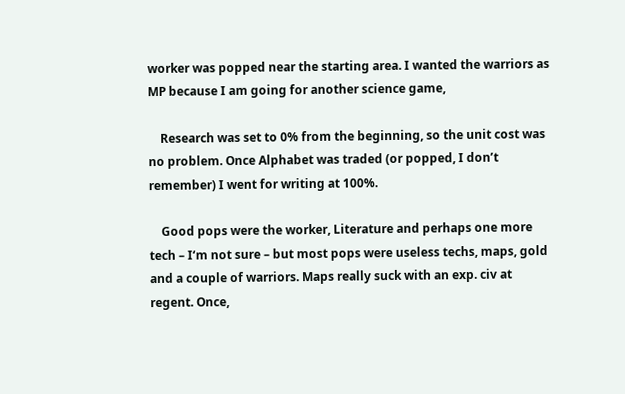worker was popped near the starting area. I wanted the warriors as MP because I am going for another science game,

    Research was set to 0% from the beginning, so the unit cost was no problem. Once Alphabet was traded (or popped, I don’t remember) I went for writing at 100%.

    Good pops were the worker, Literature and perhaps one more tech – I‘m not sure – but most pops were useless techs, maps, gold and a couple of warriors. Maps really suck with an exp. civ at regent. Once,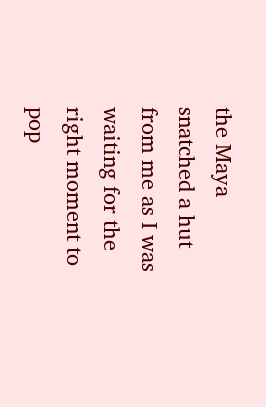the Maya snatched a hut from me as I was waiting for the right moment to pop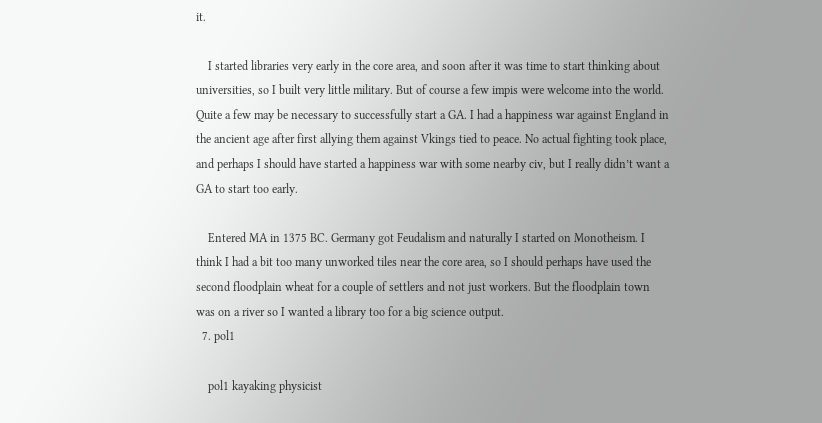it.

    I started libraries very early in the core area, and soon after it was time to start thinking about universities, so I built very little military. But of course a few impis were welcome into the world. Quite a few may be necessary to successfully start a GA. I had a happiness war against England in the ancient age after first allying them against Vkings tied to peace. No actual fighting took place, and perhaps I should have started a happiness war with some nearby civ, but I really didn’t want a GA to start too early.

    Entered MA in 1375 BC. Germany got Feudalism and naturally I started on Monotheism. I think I had a bit too many unworked tiles near the core area, so I should perhaps have used the second floodplain wheat for a couple of settlers and not just workers. But the floodplain town was on a river so I wanted a library too for a big science output.
  7. pol1

    pol1 kayaking physicist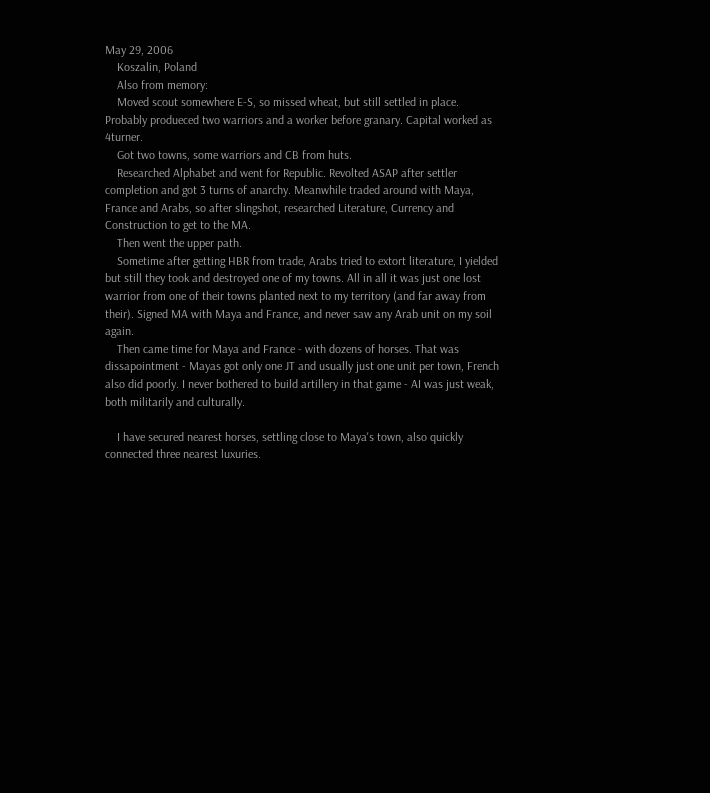May 29, 2006
    Koszalin, Poland
    Also from memory:
    Moved scout somewhere E-S, so missed wheat, but still settled in place. Probably produeced two warriors and a worker before granary. Capital worked as 4turner.
    Got two towns, some warriors and CB from huts.
    Researched Alphabet and went for Republic. Revolted ASAP after settler completion and got 3 turns of anarchy. Meanwhile traded around with Maya, France and Arabs, so after slingshot, researched Literature, Currency and Construction to get to the MA.
    Then went the upper path.
    Sometime after getting HBR from trade, Arabs tried to extort literature, I yielded but still they took and destroyed one of my towns. All in all it was just one lost warrior from one of their towns planted next to my territory (and far away from their). Signed MA with Maya and France, and never saw any Arab unit on my soil again.
    Then came time for Maya and France - with dozens of horses. That was dissapointment - Mayas got only one JT and usually just one unit per town, French also did poorly. I never bothered to build artillery in that game - AI was just weak, both militarily and culturally.

    I have secured nearest horses, settling close to Maya's town, also quickly connected three nearest luxuries.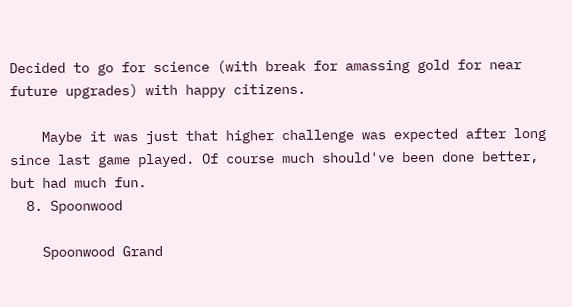Decided to go for science (with break for amassing gold for near future upgrades) with happy citizens.

    Maybe it was just that higher challenge was expected after long since last game played. Of course much should've been done better, but had much fun.
  8. Spoonwood

    Spoonwood Grand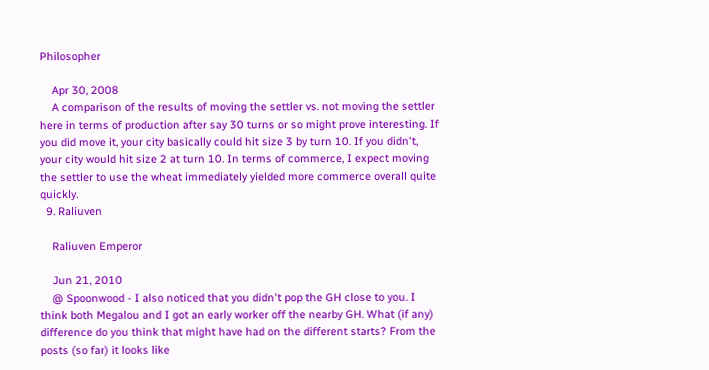Philosopher

    Apr 30, 2008
    A comparison of the results of moving the settler vs. not moving the settler here in terms of production after say 30 turns or so might prove interesting. If you did move it, your city basically could hit size 3 by turn 10. If you didn't, your city would hit size 2 at turn 10. In terms of commerce, I expect moving the settler to use the wheat immediately yielded more commerce overall quite quickly.
  9. Raliuven

    Raliuven Emperor

    Jun 21, 2010
    @ Spoonwood - I also noticed that you didn't pop the GH close to you. I think both Megalou and I got an early worker off the nearby GH. What (if any) difference do you think that might have had on the different starts? From the posts (so far) it looks like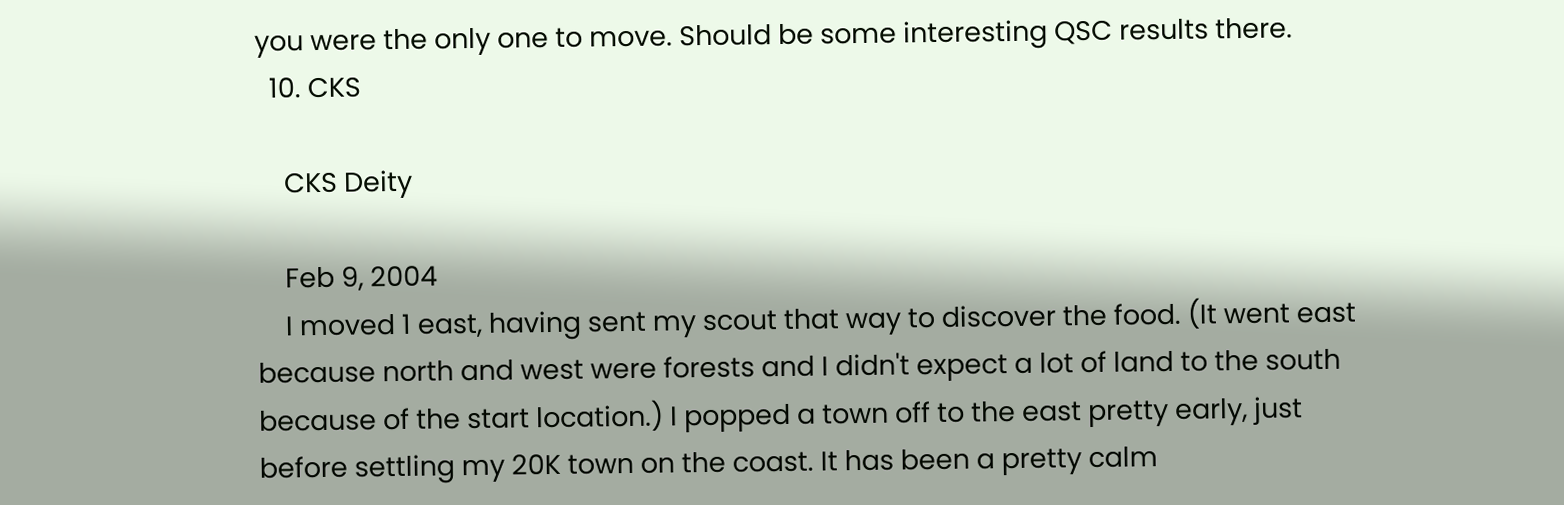you were the only one to move. Should be some interesting QSC results there.
  10. CKS

    CKS Deity

    Feb 9, 2004
    I moved 1 east, having sent my scout that way to discover the food. (It went east because north and west were forests and I didn't expect a lot of land to the south because of the start location.) I popped a town off to the east pretty early, just before settling my 20K town on the coast. It has been a pretty calm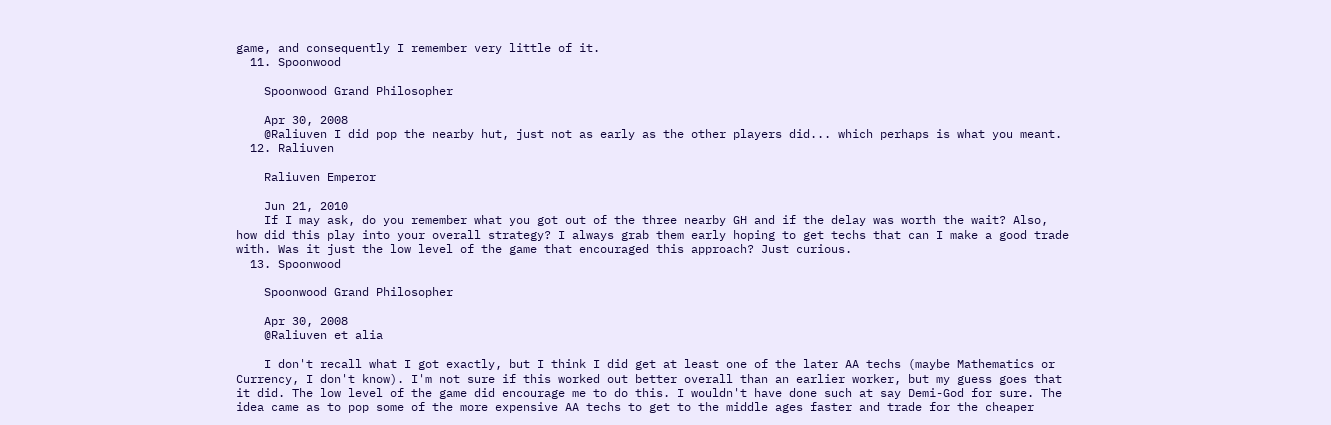game, and consequently I remember very little of it.
  11. Spoonwood

    Spoonwood Grand Philosopher

    Apr 30, 2008
    @Raliuven I did pop the nearby hut, just not as early as the other players did... which perhaps is what you meant.
  12. Raliuven

    Raliuven Emperor

    Jun 21, 2010
    If I may ask, do you remember what you got out of the three nearby GH and if the delay was worth the wait? Also, how did this play into your overall strategy? I always grab them early hoping to get techs that can I make a good trade with. Was it just the low level of the game that encouraged this approach? Just curious.
  13. Spoonwood

    Spoonwood Grand Philosopher

    Apr 30, 2008
    @Raliuven et alia

    I don't recall what I got exactly, but I think I did get at least one of the later AA techs (maybe Mathematics or Currency, I don't know). I'm not sure if this worked out better overall than an earlier worker, but my guess goes that it did. The low level of the game did encourage me to do this. I wouldn't have done such at say Demi-God for sure. The idea came as to pop some of the more expensive AA techs to get to the middle ages faster and trade for the cheaper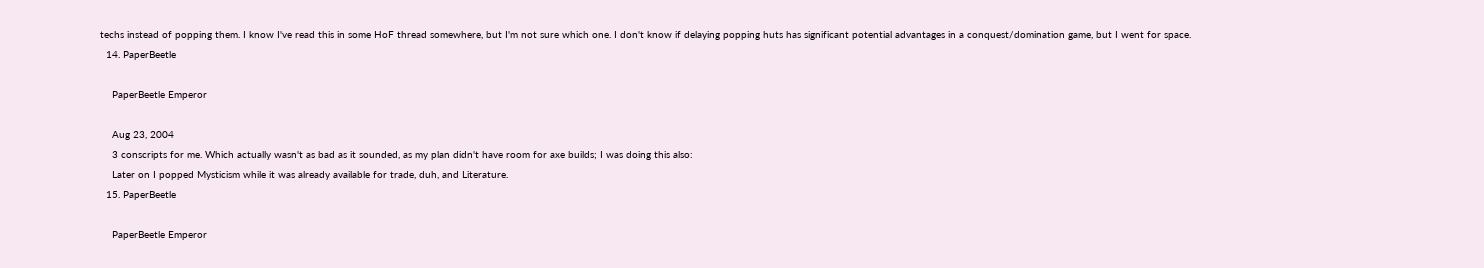techs instead of popping them. I know I've read this in some HoF thread somewhere, but I'm not sure which one. I don't know if delaying popping huts has significant potential advantages in a conquest/domination game, but I went for space.
  14. PaperBeetle

    PaperBeetle Emperor

    Aug 23, 2004
    3 conscripts for me. Which actually wasn't as bad as it sounded, as my plan didn't have room for axe builds; I was doing this also:
    Later on I popped Mysticism while it was already available for trade, duh, and Literature.
  15. PaperBeetle

    PaperBeetle Emperor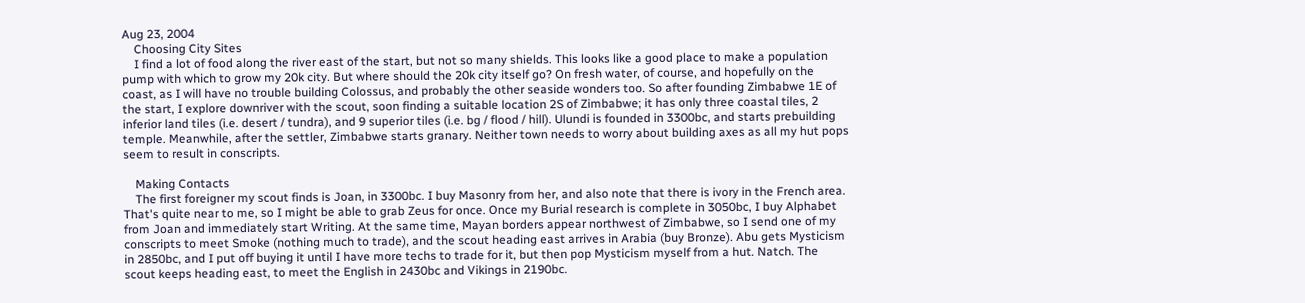Aug 23, 2004
    Choosing City Sites
    I find a lot of food along the river east of the start, but not so many shields. This looks like a good place to make a population pump with which to grow my 20k city. But where should the 20k city itself go? On fresh water, of course, and hopefully on the coast, as I will have no trouble building Colossus, and probably the other seaside wonders too. So after founding Zimbabwe 1E of the start, I explore downriver with the scout, soon finding a suitable location 2S of Zimbabwe; it has only three coastal tiles, 2 inferior land tiles (i.e. desert / tundra), and 9 superior tiles (i.e. bg / flood / hill). Ulundi is founded in 3300bc, and starts prebuilding temple. Meanwhile, after the settler, Zimbabwe starts granary. Neither town needs to worry about building axes as all my hut pops seem to result in conscripts.

    Making Contacts
    The first foreigner my scout finds is Joan, in 3300bc. I buy Masonry from her, and also note that there is ivory in the French area. That's quite near to me, so I might be able to grab Zeus for once. Once my Burial research is complete in 3050bc, I buy Alphabet from Joan and immediately start Writing. At the same time, Mayan borders appear northwest of Zimbabwe, so I send one of my conscripts to meet Smoke (nothing much to trade), and the scout heading east arrives in Arabia (buy Bronze). Abu gets Mysticism in 2850bc, and I put off buying it until I have more techs to trade for it, but then pop Mysticism myself from a hut. Natch. The scout keeps heading east, to meet the English in 2430bc and Vikings in 2190bc.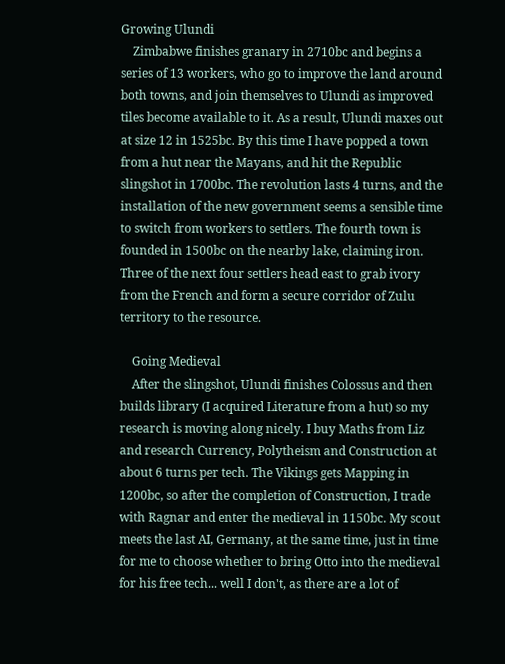Growing Ulundi
    Zimbabwe finishes granary in 2710bc and begins a series of 13 workers, who go to improve the land around both towns, and join themselves to Ulundi as improved tiles become available to it. As a result, Ulundi maxes out at size 12 in 1525bc. By this time I have popped a town from a hut near the Mayans, and hit the Republic slingshot in 1700bc. The revolution lasts 4 turns, and the installation of the new government seems a sensible time to switch from workers to settlers. The fourth town is founded in 1500bc on the nearby lake, claiming iron. Three of the next four settlers head east to grab ivory from the French and form a secure corridor of Zulu territory to the resource.

    Going Medieval
    After the slingshot, Ulundi finishes Colossus and then builds library (I acquired Literature from a hut) so my research is moving along nicely. I buy Maths from Liz and research Currency, Polytheism and Construction at about 6 turns per tech. The Vikings gets Mapping in 1200bc, so after the completion of Construction, I trade with Ragnar and enter the medieval in 1150bc. My scout meets the last AI, Germany, at the same time, just in time for me to choose whether to bring Otto into the medieval for his free tech... well I don't, as there are a lot of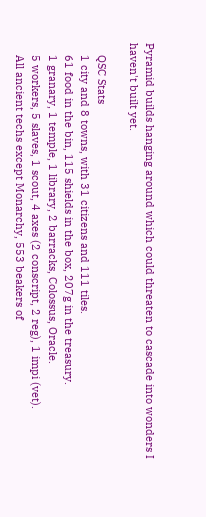Pyramid builds hanging around which could threaten to cascade into wonders I haven't built yet.

    QSC Stats
    1 city and 8 towns, with 31 citizens and 111 tiles.
    61 food in the bin, 115 shields in the box, 207g in the treasury.
    1 granary, 1 temple, 1 library, 2 barracks, Colossus, Oracle.
    5 workers, 5 slaves, 1 scout, 4 axes (2 conscript, 2 reg), 1 impi (vet).
    All ancient techs except Monarchy, 553 beakers of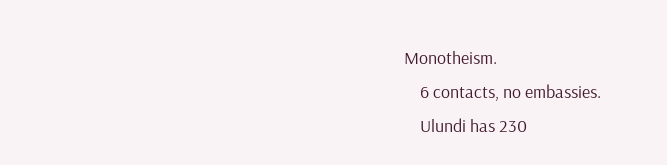Monotheism.
    6 contacts, no embassies.
    Ulundi has 230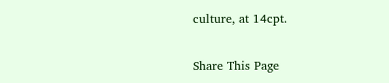culture, at 14cpt.

Share This Page